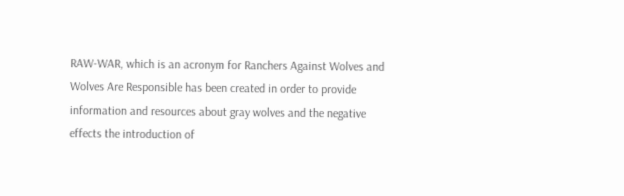RAW-WAR, which is an acronym for Ranchers Against Wolves and Wolves Are Responsible has been created in order to provide information and resources about gray wolves and the negative effects the introduction of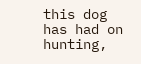this dog has had on hunting,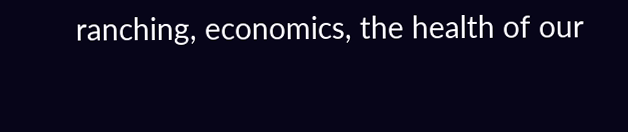ranching, economics, the health of our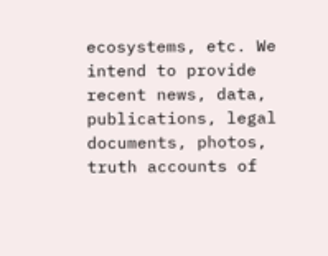ecosystems, etc. We intend to provide recent news, data, publications, legal documents, photos, truth accounts of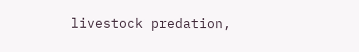livestock predation,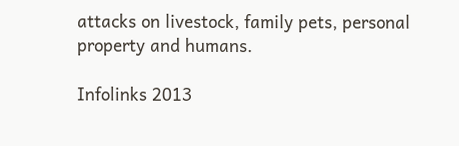attacks on livestock, family pets, personal property and humans.

Infolinks 2013